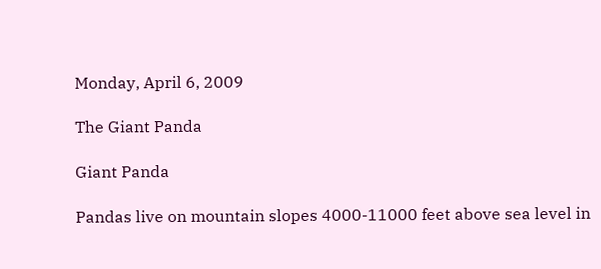Monday, April 6, 2009

The Giant Panda

Giant Panda

Pandas live on mountain slopes 4000-11000 feet above sea level in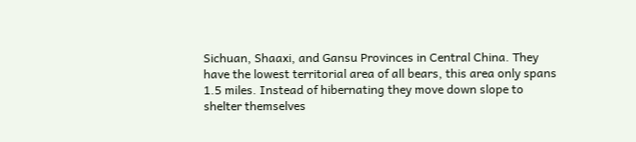Sichuan, Shaaxi, and Gansu Provinces in Central China. They have the lowest territorial area of all bears, this area only spans 1.5 miles. Instead of hibernating they move down slope to shelter themselves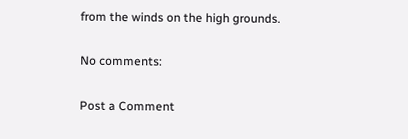from the winds on the high grounds.

No comments:

Post a Comment